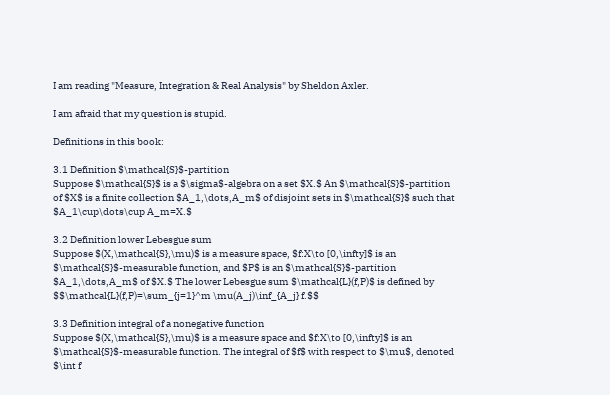I am reading "Measure, Integration & Real Analysis" by Sheldon Axler.

I am afraid that my question is stupid.

Definitions in this book:

3.1 Definition $\mathcal{S}$-partition
Suppose $\mathcal{S}$ is a $\sigma$-algebra on a set $X.$ An $\mathcal{S}$-partition of $X$ is a finite collection $A_1,\dots,A_m$ of disjoint sets in $\mathcal{S}$ such that $A_1\cup\dots\cup A_m=X.$

3.2 Definition lower Lebesgue sum
Suppose $(X,\mathcal{S},\mu)$ is a measure space, $f:X\to [0,\infty]$ is an $\mathcal{S}$-measurable function, and $P$ is an $\mathcal{S}$-partition $A_1,\dots,A_m$ of $X.$ The lower Lebesgue sum $\mathcal{L}(f,P)$ is defined by $$\mathcal{L}(f,P)=\sum_{j=1}^m \mu(A_j)\inf_{A_j} f.$$

3.3 Definition integral of a nonegative function
Suppose $(X,\mathcal{S},\mu)$ is a measure space and $f:X\to [0,\infty]$ is an $\mathcal{S}$-measurable function. The integral of $f$ with respect to $\mu$, denoted $\int f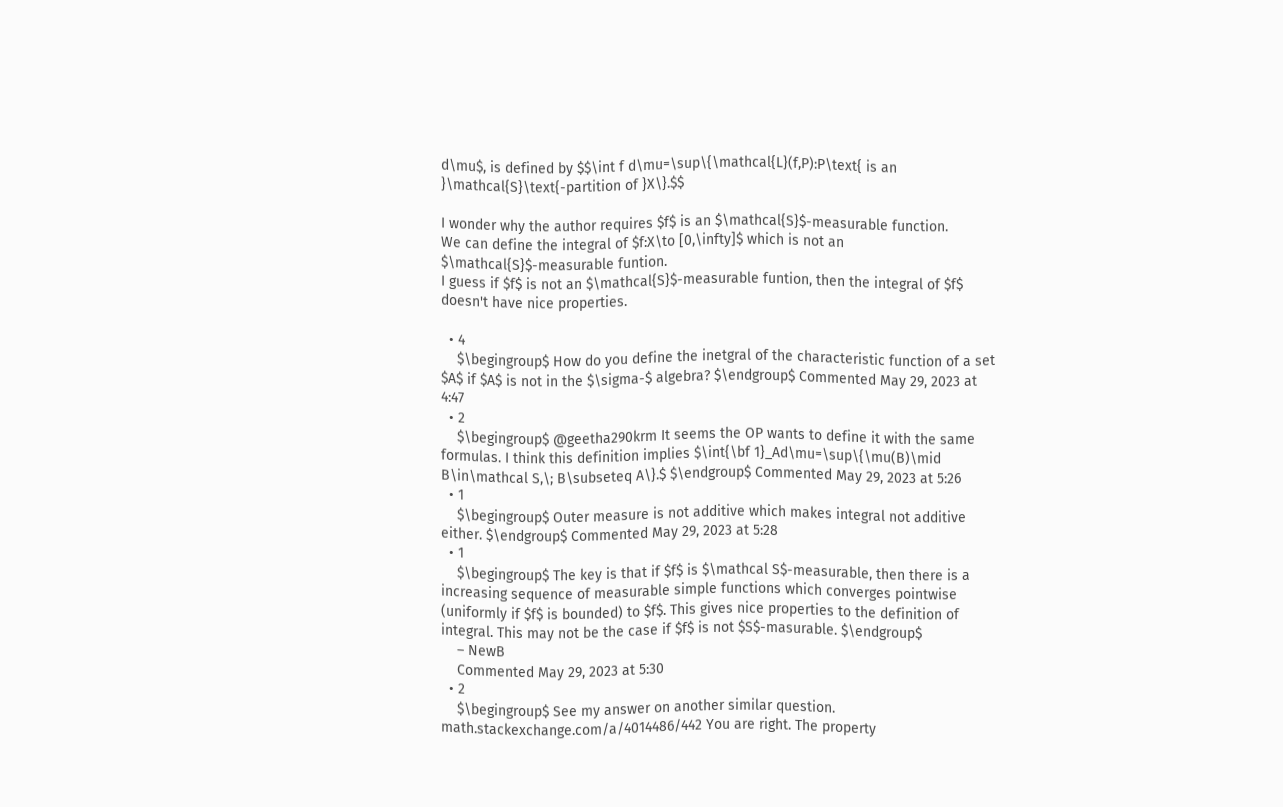d\mu$, is defined by $$\int f d\mu=\sup\{\mathcal{L}(f,P):P\text{ is an }\mathcal{S}\text{-partition of }X\}.$$

I wonder why the author requires $f$ is an $\mathcal{S}$-measurable function.
We can define the integral of $f:X\to [0,\infty]$ which is not an $\mathcal{S}$-measurable funtion.
I guess if $f$ is not an $\mathcal{S}$-measurable funtion, then the integral of $f$ doesn't have nice properties.

  • 4
    $\begingroup$ How do you define the inetgral of the characteristic function of a set $A$ if $A$ is not in the $\sigma-$ algebra? $\endgroup$ Commented May 29, 2023 at 4:47
  • 2
    $\begingroup$ @geetha290krm It seems the OP wants to define it with the same formulas. I think this definition implies $\int{\bf 1}_Ad\mu=\sup\{\mu(B)\mid B\in\mathcal S,\; B\subseteq A\}.$ $\endgroup$ Commented May 29, 2023 at 5:26
  • 1
    $\begingroup$ Outer measure is not additive which makes integral not additive either. $\endgroup$ Commented May 29, 2023 at 5:28
  • 1
    $\begingroup$ The key is that if $f$ is $\mathcal S$-measurable, then there is a increasing sequence of measurable simple functions which converges pointwise (uniformly if $f$ is bounded) to $f$. This gives nice properties to the definition of integral. This may not be the case if $f$ is not $S$-masurable. $\endgroup$
    – NewB
    Commented May 29, 2023 at 5:30
  • 2
    $\begingroup$ See my answer on another similar question. math.stackexchange.com/a/4014486/442 You are right. The property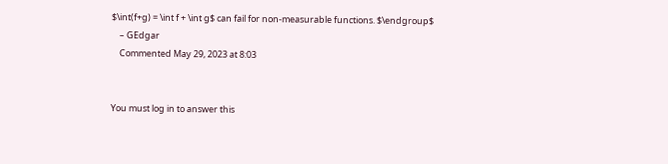$\int(f+g) = \int f + \int g$ can fail for non-measurable functions. $\endgroup$
    – GEdgar
    Commented May 29, 2023 at 8:03


You must log in to answer this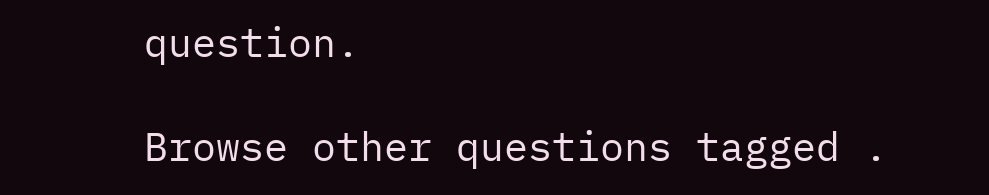question.

Browse other questions tagged .